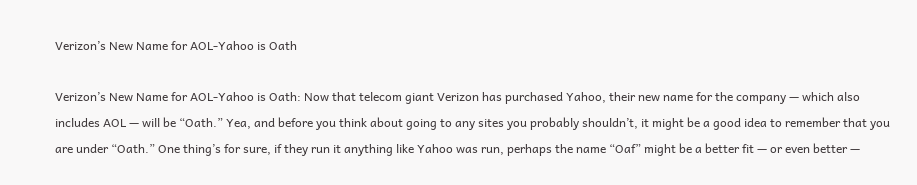Verizon’s New Name for AOL-Yahoo is Oath

Verizon’s New Name for AOL-Yahoo is Oath: Now that telecom giant Verizon has purchased Yahoo, their new name for the company — which also includes AOL — will be “Oath.” Yea, and before you think about going to any sites you probably shouldn’t, it might be a good idea to remember that you are under “Oath.” One thing’s for sure, if they run it anything like Yahoo was run, perhaps the name “Oaf” might be a better fit — or even better —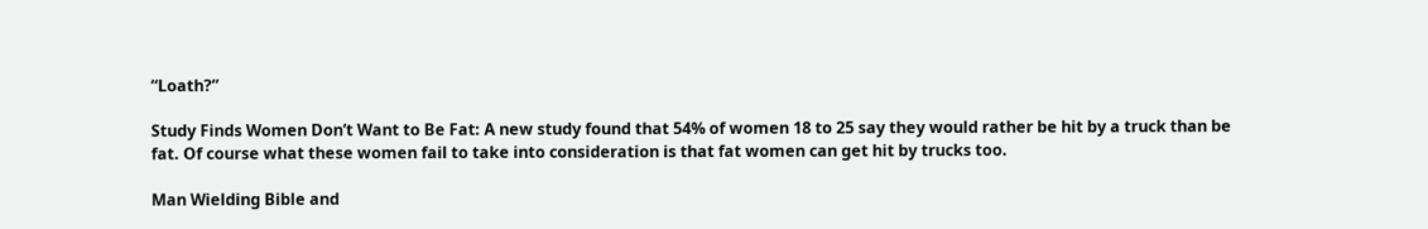“Loath?”

Study Finds Women Don’t Want to Be Fat: A new study found that 54% of women 18 to 25 say they would rather be hit by a truck than be fat. Of course what these women fail to take into consideration is that fat women can get hit by trucks too.

Man Wielding Bible and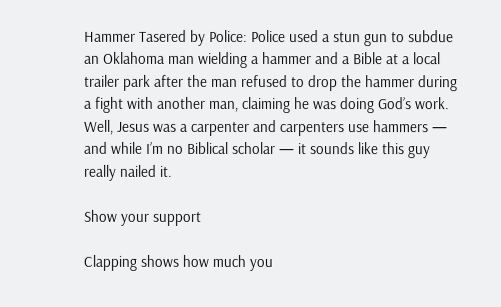Hammer Tasered by Police: Police used a stun gun to subdue an Oklahoma man wielding a hammer and a Bible at a local trailer park after the man refused to drop the hammer during a fight with another man, claiming he was doing God’s work. Well, Jesus was a carpenter and carpenters use hammers — and while I’m no Biblical scholar — it sounds like this guy really nailed it.

Show your support

Clapping shows how much you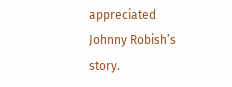appreciated Johnny Robish’s story.